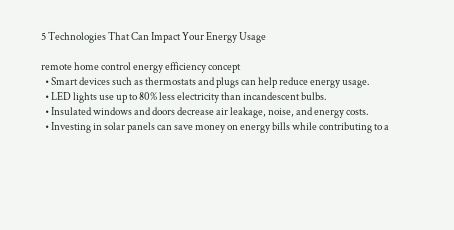5 Technologies That Can Impact Your Energy Usage

remote home control energy efficiency concept
  • Smart devices such as thermostats and plugs can help reduce energy usage.
  • LED lights use up to 80% less electricity than incandescent bulbs.
  • Insulated windows and doors decrease air leakage, noise, and energy costs.
  • Investing in solar panels can save money on energy bills while contributing to a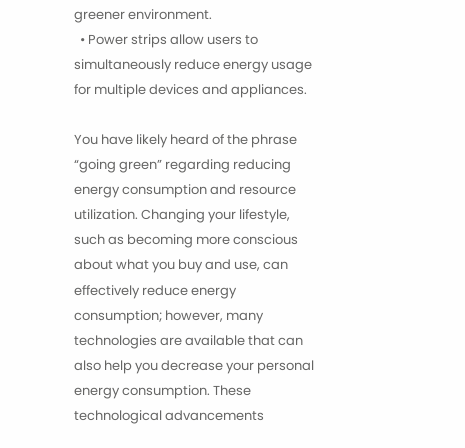greener environment.
  • Power strips allow users to simultaneously reduce energy usage for multiple devices and appliances.

You have likely heard of the phrase “going green” regarding reducing energy consumption and resource utilization. Changing your lifestyle, such as becoming more conscious about what you buy and use, can effectively reduce energy consumption; however, many technologies are available that can also help you decrease your personal energy consumption. These technological advancements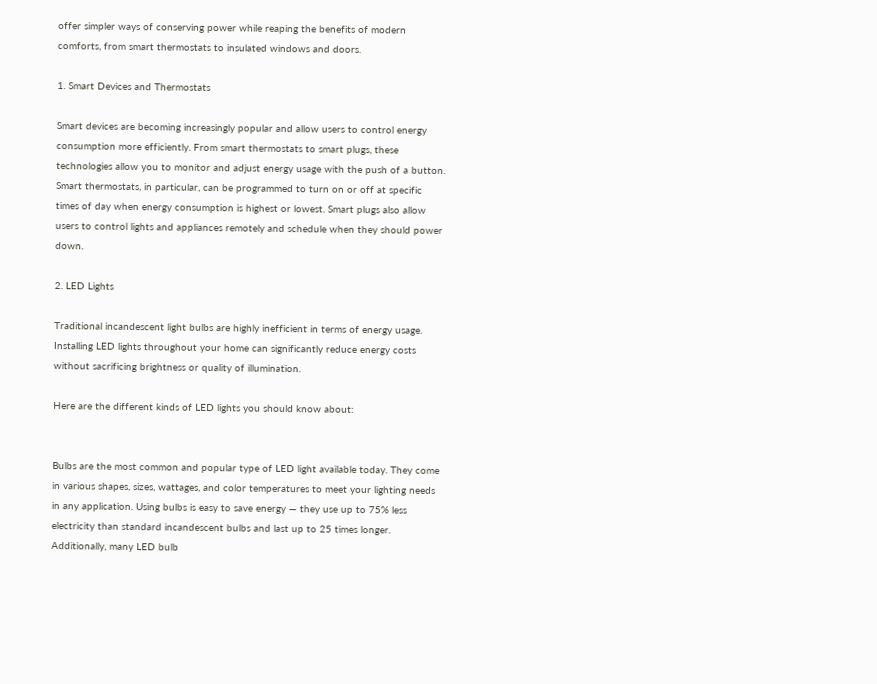offer simpler ways of conserving power while reaping the benefits of modern comforts, from smart thermostats to insulated windows and doors.

1. Smart Devices and Thermostats

Smart devices are becoming increasingly popular and allow users to control energy consumption more efficiently. From smart thermostats to smart plugs, these technologies allow you to monitor and adjust energy usage with the push of a button. Smart thermostats, in particular, can be programmed to turn on or off at specific times of day when energy consumption is highest or lowest. Smart plugs also allow users to control lights and appliances remotely and schedule when they should power down.

2. LED Lights

Traditional incandescent light bulbs are highly inefficient in terms of energy usage. Installing LED lights throughout your home can significantly reduce energy costs without sacrificing brightness or quality of illumination.

Here are the different kinds of LED lights you should know about:


Bulbs are the most common and popular type of LED light available today. They come in various shapes, sizes, wattages, and color temperatures to meet your lighting needs in any application. Using bulbs is easy to save energy — they use up to 75% less electricity than standard incandescent bulbs and last up to 25 times longer. Additionally, many LED bulb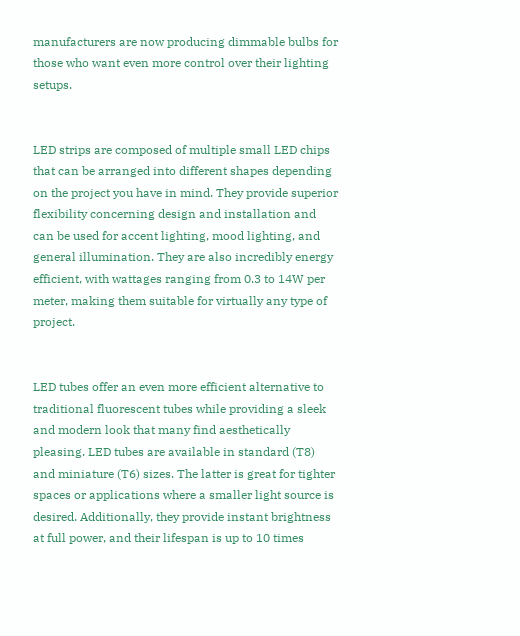manufacturers are now producing dimmable bulbs for those who want even more control over their lighting setups.


LED strips are composed of multiple small LED chips that can be arranged into different shapes depending on the project you have in mind. They provide superior flexibility concerning design and installation and can be used for accent lighting, mood lighting, and general illumination. They are also incredibly energy efficient, with wattages ranging from 0.3 to 14W per meter, making them suitable for virtually any type of project.


LED tubes offer an even more efficient alternative to traditional fluorescent tubes while providing a sleek and modern look that many find aesthetically pleasing. LED tubes are available in standard (T8) and miniature (T6) sizes. The latter is great for tighter spaces or applications where a smaller light source is desired. Additionally, they provide instant brightness at full power, and their lifespan is up to 10 times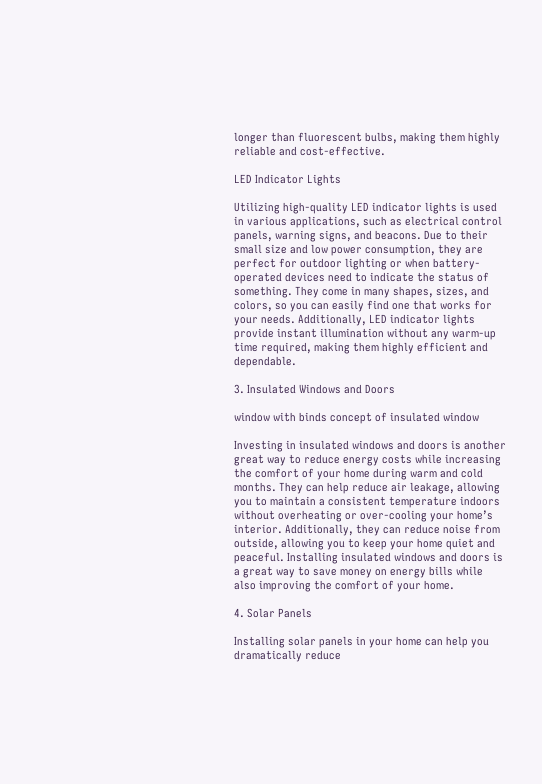longer than fluorescent bulbs, making them highly reliable and cost-effective.

LED Indicator Lights

Utilizing high-quality LED indicator lights is used in various applications, such as electrical control panels, warning signs, and beacons. Due to their small size and low power consumption, they are perfect for outdoor lighting or when battery-operated devices need to indicate the status of something. They come in many shapes, sizes, and colors, so you can easily find one that works for your needs. Additionally, LED indicator lights provide instant illumination without any warm-up time required, making them highly efficient and dependable.

3. Insulated Windows and Doors

window with binds concept of insulated window

Investing in insulated windows and doors is another great way to reduce energy costs while increasing the comfort of your home during warm and cold months. They can help reduce air leakage, allowing you to maintain a consistent temperature indoors without overheating or over-cooling your home’s interior. Additionally, they can reduce noise from outside, allowing you to keep your home quiet and peaceful. Installing insulated windows and doors is a great way to save money on energy bills while also improving the comfort of your home.

4. Solar Panels

Installing solar panels in your home can help you dramatically reduce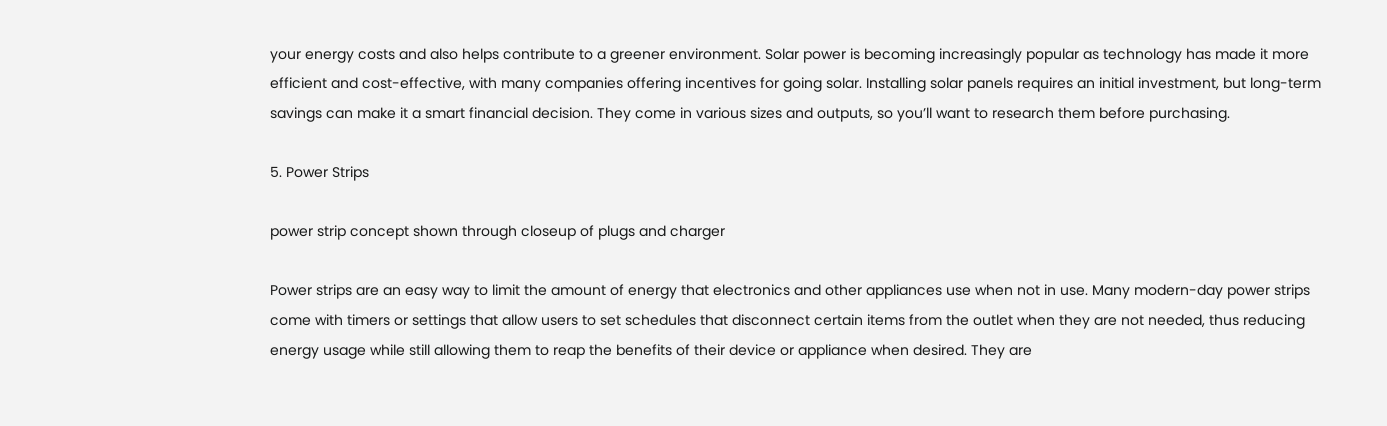your energy costs and also helps contribute to a greener environment. Solar power is becoming increasingly popular as technology has made it more efficient and cost-effective, with many companies offering incentives for going solar. Installing solar panels requires an initial investment, but long-term savings can make it a smart financial decision. They come in various sizes and outputs, so you’ll want to research them before purchasing.

5. Power Strips

power strip concept shown through closeup of plugs and charger

Power strips are an easy way to limit the amount of energy that electronics and other appliances use when not in use. Many modern-day power strips come with timers or settings that allow users to set schedules that disconnect certain items from the outlet when they are not needed, thus reducing energy usage while still allowing them to reap the benefits of their device or appliance when desired. They are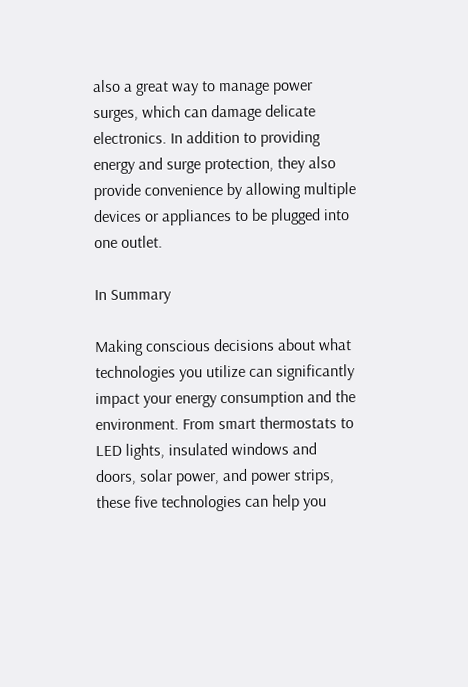also a great way to manage power surges, which can damage delicate electronics. In addition to providing energy and surge protection, they also provide convenience by allowing multiple devices or appliances to be plugged into one outlet.

In Summary

Making conscious decisions about what technologies you utilize can significantly impact your energy consumption and the environment. From smart thermostats to LED lights, insulated windows and doors, solar power, and power strips, these five technologies can help you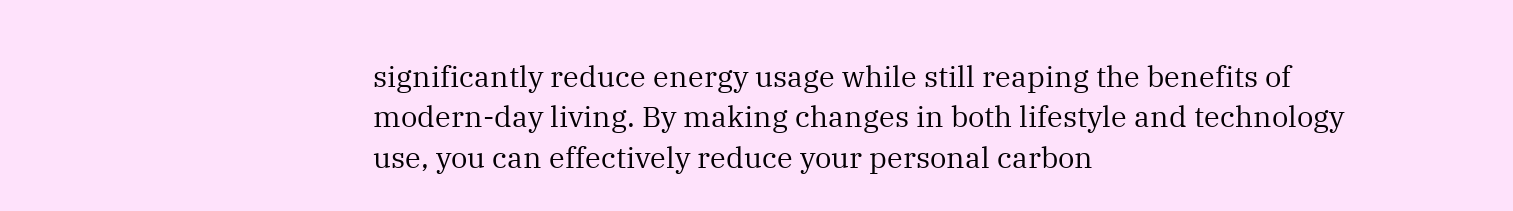significantly reduce energy usage while still reaping the benefits of modern-day living. By making changes in both lifestyle and technology use, you can effectively reduce your personal carbon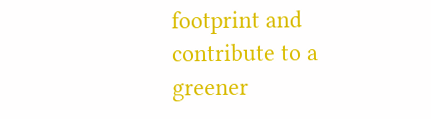footprint and contribute to a greener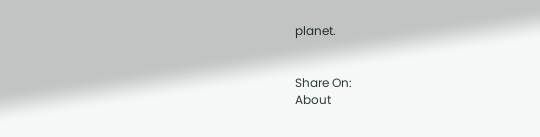planet.


Share On:
About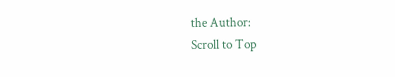the Author:
Scroll to Top